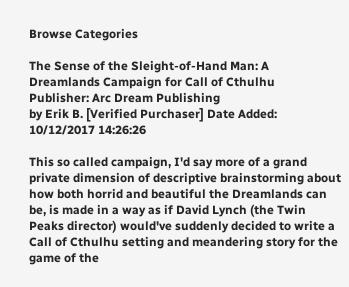Browse Categories

The Sense of the Sleight-of-Hand Man: A Dreamlands Campaign for Call of Cthulhu
Publisher: Arc Dream Publishing
by Erik B. [Verified Purchaser] Date Added: 10/12/2017 14:26:26

This so called campaign, I'd say more of a grand private dimension of descriptive brainstorming about how both horrid and beautiful the Dreamlands can be, is made in a way as if David Lynch (the Twin Peaks director) would've suddenly decided to write a Call of Cthulhu setting and meandering story for the game of the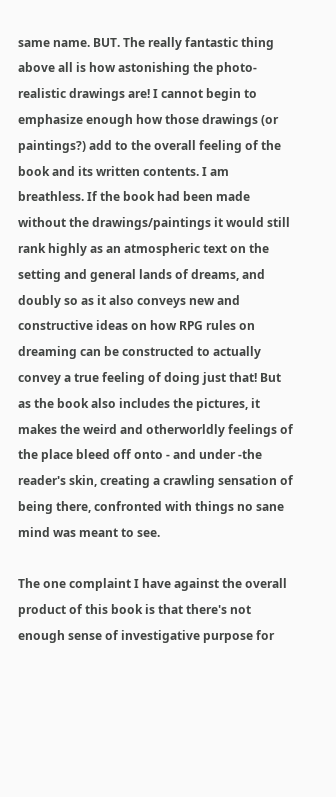same name. BUT. The really fantastic thing above all is how astonishing the photo-realistic drawings are! I cannot begin to emphasize enough how those drawings (or paintings?) add to the overall feeling of the book and its written contents. I am breathless. If the book had been made without the drawings/paintings it would still rank highly as an atmospheric text on the setting and general lands of dreams, and doubly so as it also conveys new and constructive ideas on how RPG rules on dreaming can be constructed to actually convey a true feeling of doing just that! But as the book also includes the pictures, it makes the weird and otherworldly feelings of the place bleed off onto - and under -the reader's skin, creating a crawling sensation of being there, confronted with things no sane mind was meant to see.

The one complaint I have against the overall product of this book is that there's not enough sense of investigative purpose for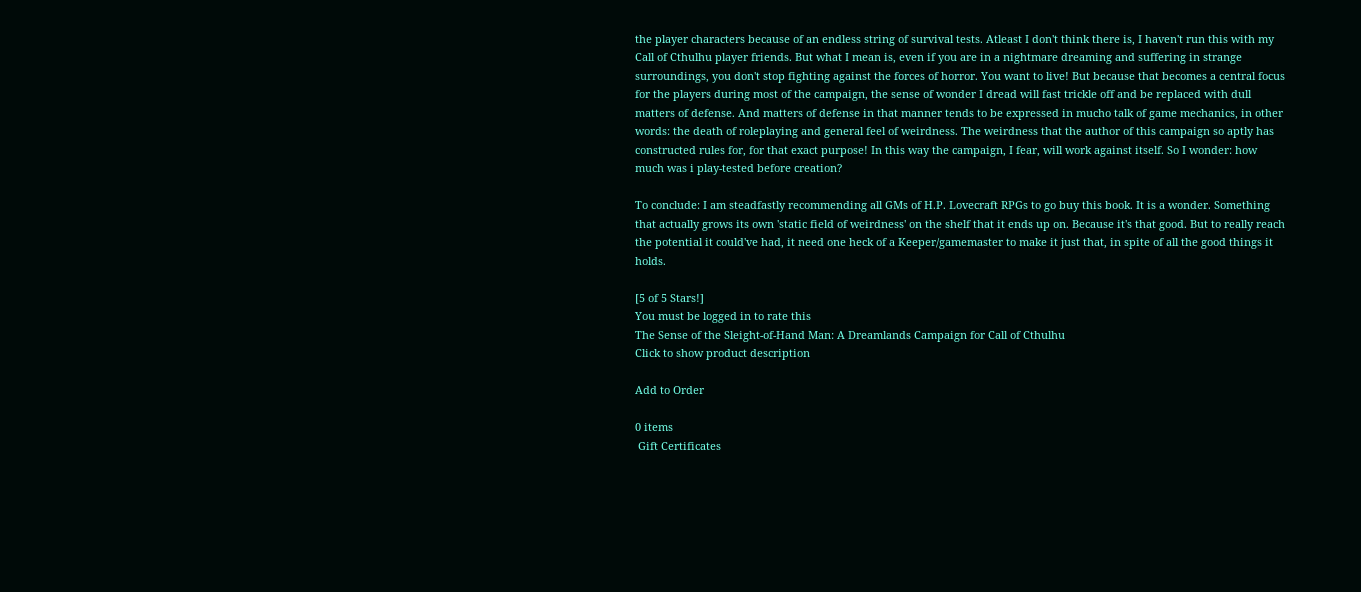the player characters because of an endless string of survival tests. Atleast I don't think there is, I haven't run this with my Call of Cthulhu player friends. But what I mean is, even if you are in a nightmare dreaming and suffering in strange surroundings, you don't stop fighting against the forces of horror. You want to live! But because that becomes a central focus for the players during most of the campaign, the sense of wonder I dread will fast trickle off and be replaced with dull matters of defense. And matters of defense in that manner tends to be expressed in mucho talk of game mechanics, in other words: the death of roleplaying and general feel of weirdness. The weirdness that the author of this campaign so aptly has constructed rules for, for that exact purpose! In this way the campaign, I fear, will work against itself. So I wonder: how much was i play-tested before creation?

To conclude: I am steadfastly recommending all GMs of H.P. Lovecraft RPGs to go buy this book. It is a wonder. Something that actually grows its own 'static field of weirdness' on the shelf that it ends up on. Because it's that good. But to really reach the potential it could've had, it need one heck of a Keeper/gamemaster to make it just that, in spite of all the good things it holds.

[5 of 5 Stars!]
You must be logged in to rate this
The Sense of the Sleight-of-Hand Man: A Dreamlands Campaign for Call of Cthulhu
Click to show product description

Add to Order

0 items
 Gift Certificates